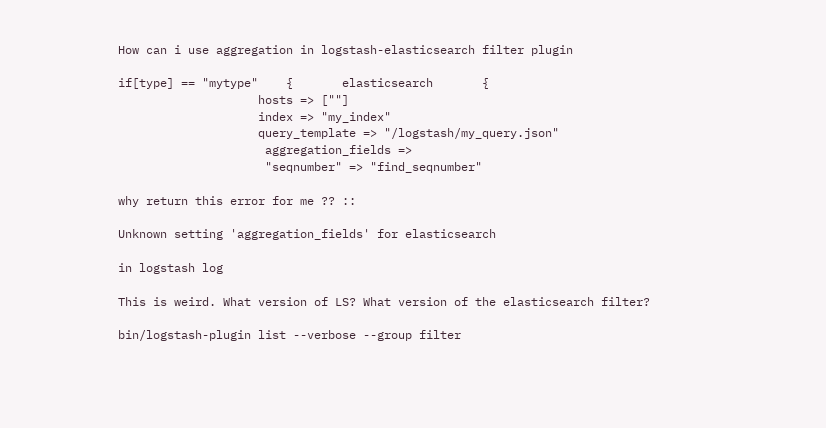How can i use aggregation in logstash-elasticsearch filter plugin

if[type] == "mytype"    {       elasticsearch       {
                    hosts => [""]
                    index => "my_index"
                    query_template => "/logstash/my_query.json"
                     aggregation_fields =>
                     "seqnumber" => "find_seqnumber"

why return this error for me ?? ::

Unknown setting 'aggregation_fields' for elasticsearch

in logstash log

This is weird. What version of LS? What version of the elasticsearch filter?

bin/logstash-plugin list --verbose --group filter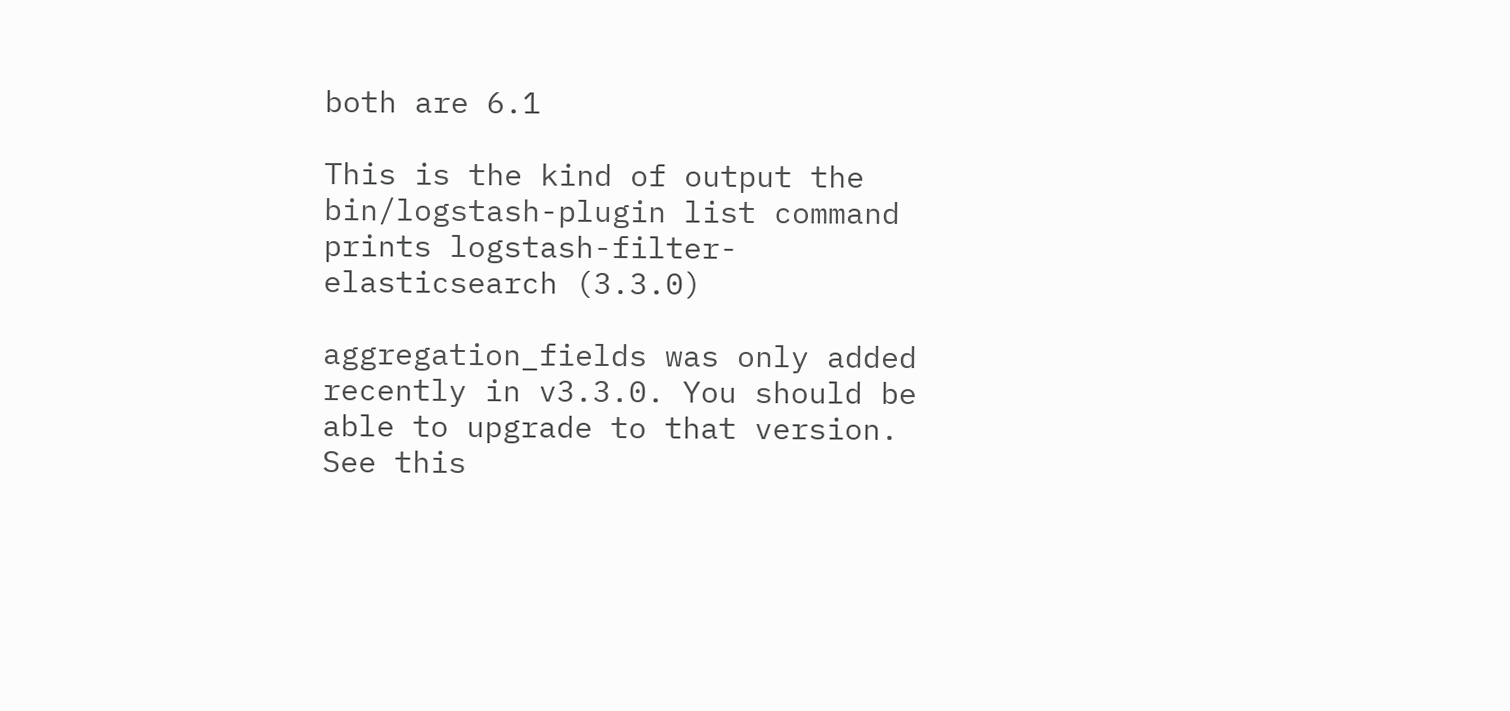both are 6.1

This is the kind of output the bin/logstash-plugin list command prints logstash-filter-elasticsearch (3.3.0)

aggregation_fields was only added recently in v3.3.0. You should be able to upgrade to that version.
See this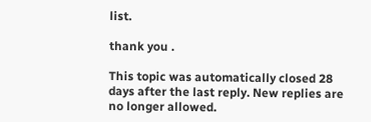list.

thank you .

This topic was automatically closed 28 days after the last reply. New replies are no longer allowed.